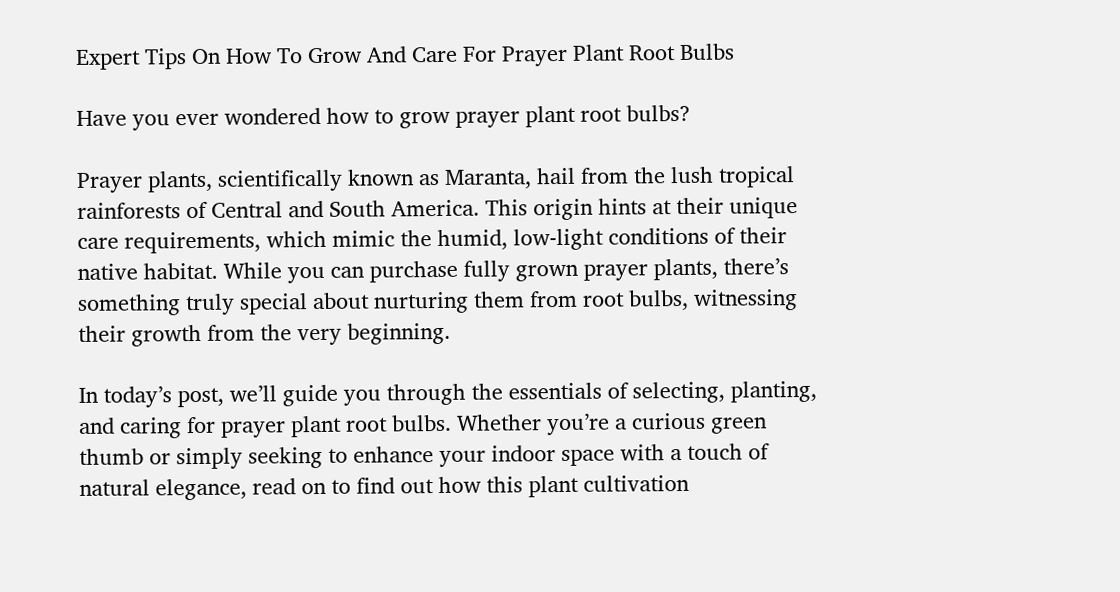Expert Tips On How To Grow And Care For Prayer Plant Root Bulbs

Have you ever wondered how to grow prayer plant root bulbs?

Prayer plants, scientifically known as Maranta, hail from the lush tropical rainforests of Central and South America. This origin hints at their unique care requirements, which mimic the humid, low-light conditions of their native habitat. While you can purchase fully grown prayer plants, there’s something truly special about nurturing them from root bulbs, witnessing their growth from the very beginning.

In today’s post, we’ll guide you through the essentials of selecting, planting, and caring for prayer plant root bulbs. Whether you’re a curious green thumb or simply seeking to enhance your indoor space with a touch of natural elegance, read on to find out how this plant cultivation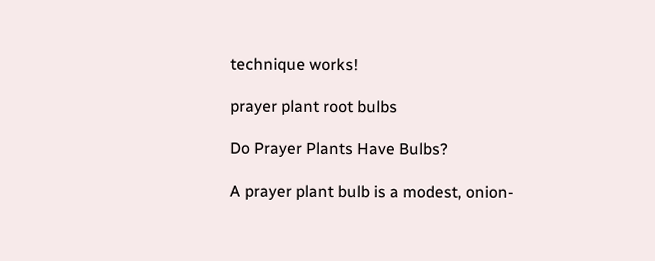technique works!

prayer plant root bulbs

Do Prayer Plants Have Bulbs?

A prayer plant bulb is a modest, onion-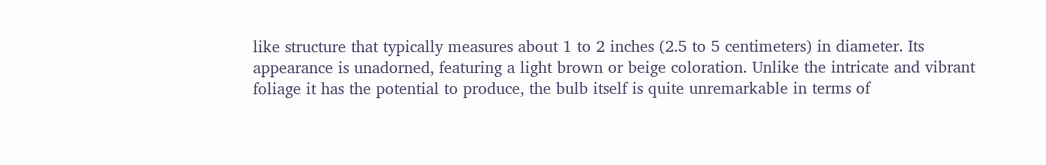like structure that typically measures about 1 to 2 inches (2.5 to 5 centimeters) in diameter. Its appearance is unadorned, featuring a light brown or beige coloration. Unlike the intricate and vibrant foliage it has the potential to produce, the bulb itself is quite unremarkable in terms of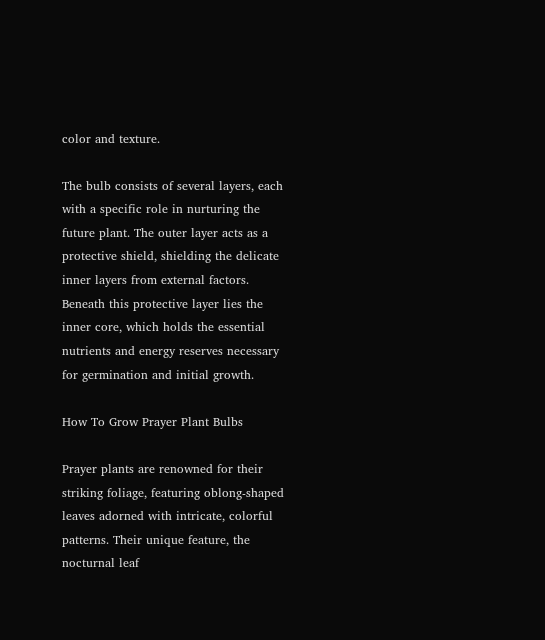color and texture.

The bulb consists of several layers, each with a specific role in nurturing the future plant. The outer layer acts as a protective shield, shielding the delicate inner layers from external factors. Beneath this protective layer lies the inner core, which holds the essential nutrients and energy reserves necessary for germination and initial growth.

How To Grow Prayer Plant Bulbs

Prayer plants are renowned for their striking foliage, featuring oblong-shaped leaves adorned with intricate, colorful patterns. Their unique feature, the nocturnal leaf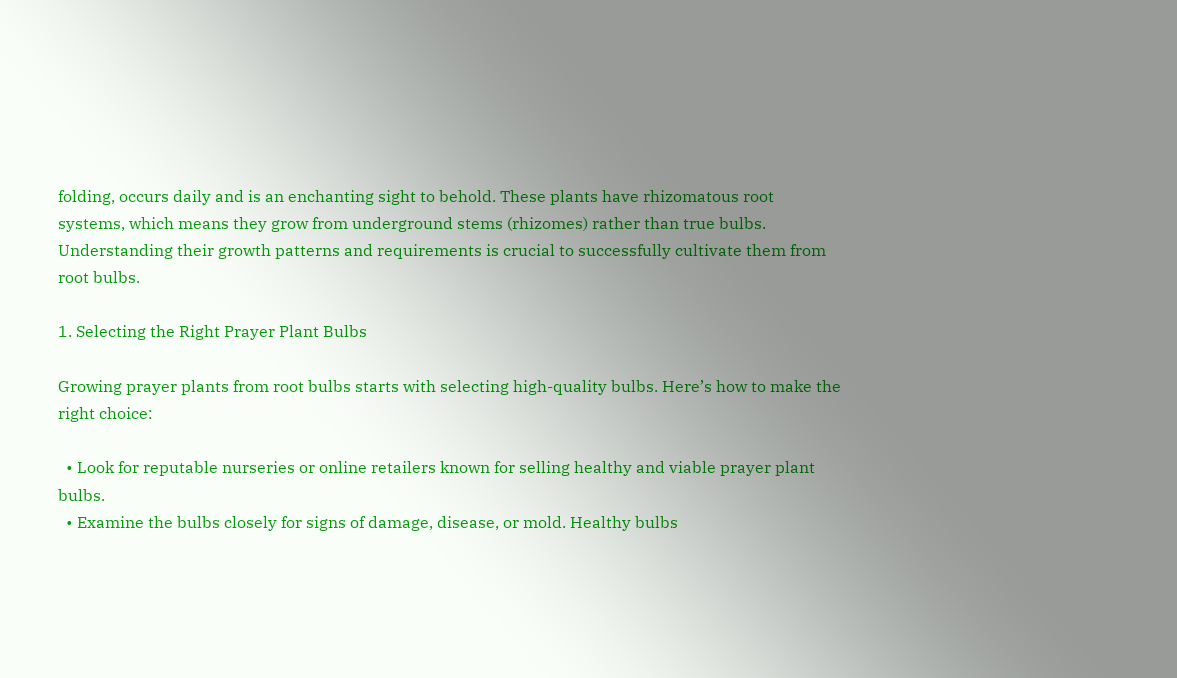folding, occurs daily and is an enchanting sight to behold. These plants have rhizomatous root systems, which means they grow from underground stems (rhizomes) rather than true bulbs. Understanding their growth patterns and requirements is crucial to successfully cultivate them from root bulbs.

1. Selecting the Right Prayer Plant Bulbs

Growing prayer plants from root bulbs starts with selecting high-quality bulbs. Here’s how to make the right choice:

  • Look for reputable nurseries or online retailers known for selling healthy and viable prayer plant bulbs.
  • Examine the bulbs closely for signs of damage, disease, or mold. Healthy bulbs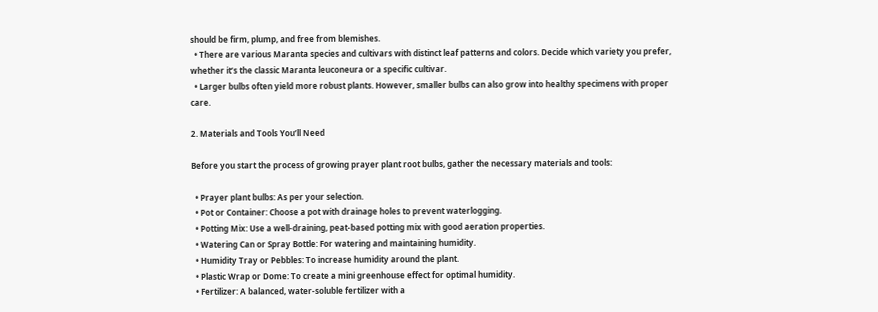should be firm, plump, and free from blemishes.
  • There are various Maranta species and cultivars with distinct leaf patterns and colors. Decide which variety you prefer, whether it’s the classic Maranta leuconeura or a specific cultivar.
  • Larger bulbs often yield more robust plants. However, smaller bulbs can also grow into healthy specimens with proper care.

2. Materials and Tools You’ll Need

Before you start the process of growing prayer plant root bulbs, gather the necessary materials and tools:

  • Prayer plant bulbs: As per your selection.
  • Pot or Container: Choose a pot with drainage holes to prevent waterlogging.
  • Potting Mix: Use a well-draining, peat-based potting mix with good aeration properties.
  • Watering Can or Spray Bottle: For watering and maintaining humidity.
  • Humidity Tray or Pebbles: To increase humidity around the plant.
  • Plastic Wrap or Dome: To create a mini greenhouse effect for optimal humidity.
  • Fertilizer: A balanced, water-soluble fertilizer with a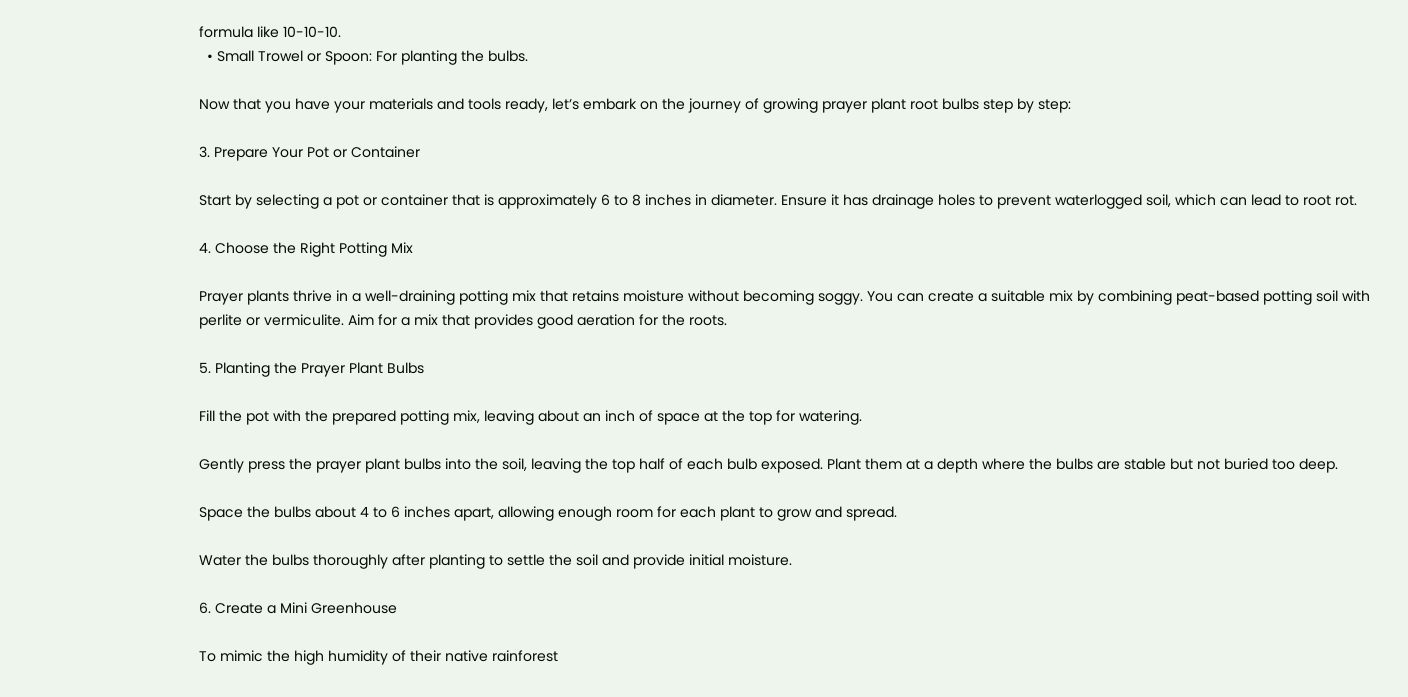formula like 10-10-10.
  • Small Trowel or Spoon: For planting the bulbs.

Now that you have your materials and tools ready, let’s embark on the journey of growing prayer plant root bulbs step by step:

3. Prepare Your Pot or Container

Start by selecting a pot or container that is approximately 6 to 8 inches in diameter. Ensure it has drainage holes to prevent waterlogged soil, which can lead to root rot.

4. Choose the Right Potting Mix

Prayer plants thrive in a well-draining potting mix that retains moisture without becoming soggy. You can create a suitable mix by combining peat-based potting soil with perlite or vermiculite. Aim for a mix that provides good aeration for the roots.

5. Planting the Prayer Plant Bulbs

Fill the pot with the prepared potting mix, leaving about an inch of space at the top for watering.

Gently press the prayer plant bulbs into the soil, leaving the top half of each bulb exposed. Plant them at a depth where the bulbs are stable but not buried too deep.

Space the bulbs about 4 to 6 inches apart, allowing enough room for each plant to grow and spread.

Water the bulbs thoroughly after planting to settle the soil and provide initial moisture.

6. Create a Mini Greenhouse

To mimic the high humidity of their native rainforest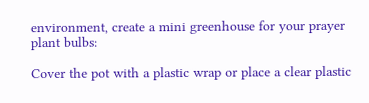environment, create a mini greenhouse for your prayer plant bulbs:

Cover the pot with a plastic wrap or place a clear plastic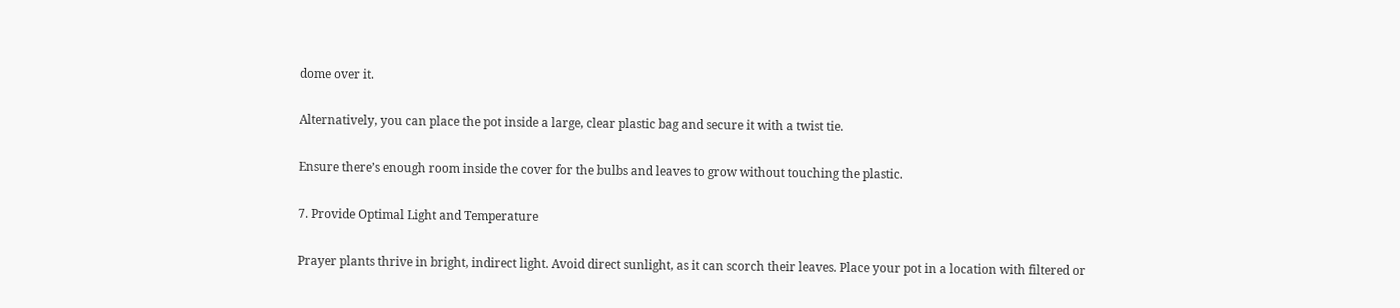dome over it.

Alternatively, you can place the pot inside a large, clear plastic bag and secure it with a twist tie.

Ensure there’s enough room inside the cover for the bulbs and leaves to grow without touching the plastic.

7. Provide Optimal Light and Temperature

Prayer plants thrive in bright, indirect light. Avoid direct sunlight, as it can scorch their leaves. Place your pot in a location with filtered or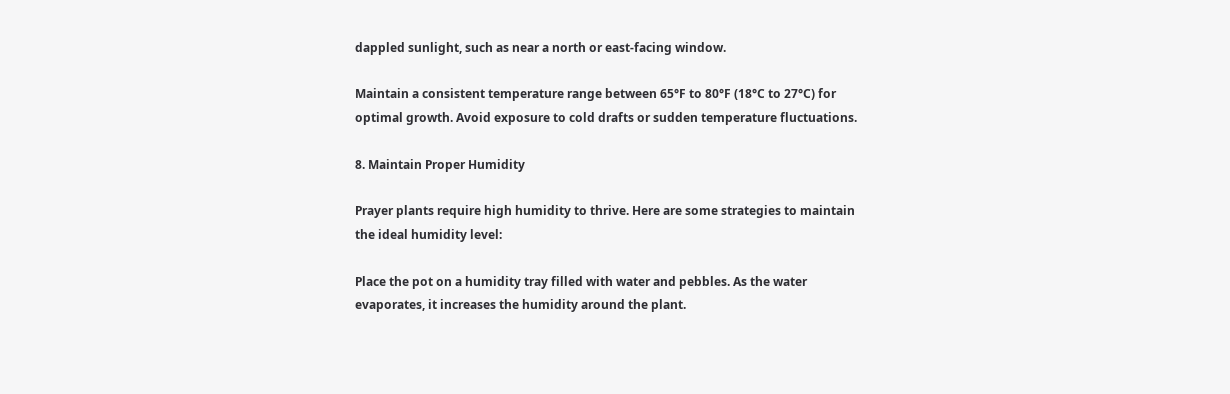dappled sunlight, such as near a north or east-facing window.

Maintain a consistent temperature range between 65°F to 80°F (18°C to 27°C) for optimal growth. Avoid exposure to cold drafts or sudden temperature fluctuations.

8. Maintain Proper Humidity

Prayer plants require high humidity to thrive. Here are some strategies to maintain the ideal humidity level:

Place the pot on a humidity tray filled with water and pebbles. As the water evaporates, it increases the humidity around the plant.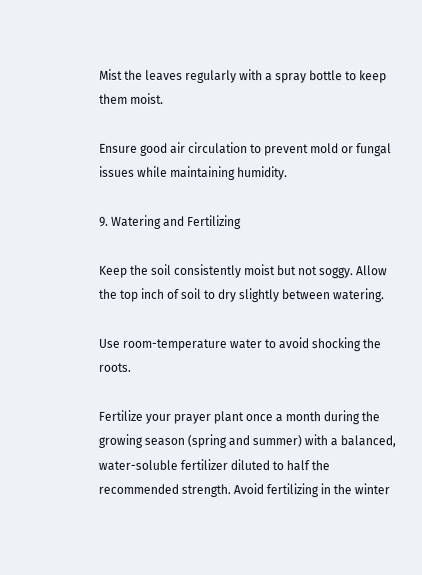Mist the leaves regularly with a spray bottle to keep them moist.

Ensure good air circulation to prevent mold or fungal issues while maintaining humidity.

9. Watering and Fertilizing

Keep the soil consistently moist but not soggy. Allow the top inch of soil to dry slightly between watering.

Use room-temperature water to avoid shocking the roots.

Fertilize your prayer plant once a month during the growing season (spring and summer) with a balanced, water-soluble fertilizer diluted to half the recommended strength. Avoid fertilizing in the winter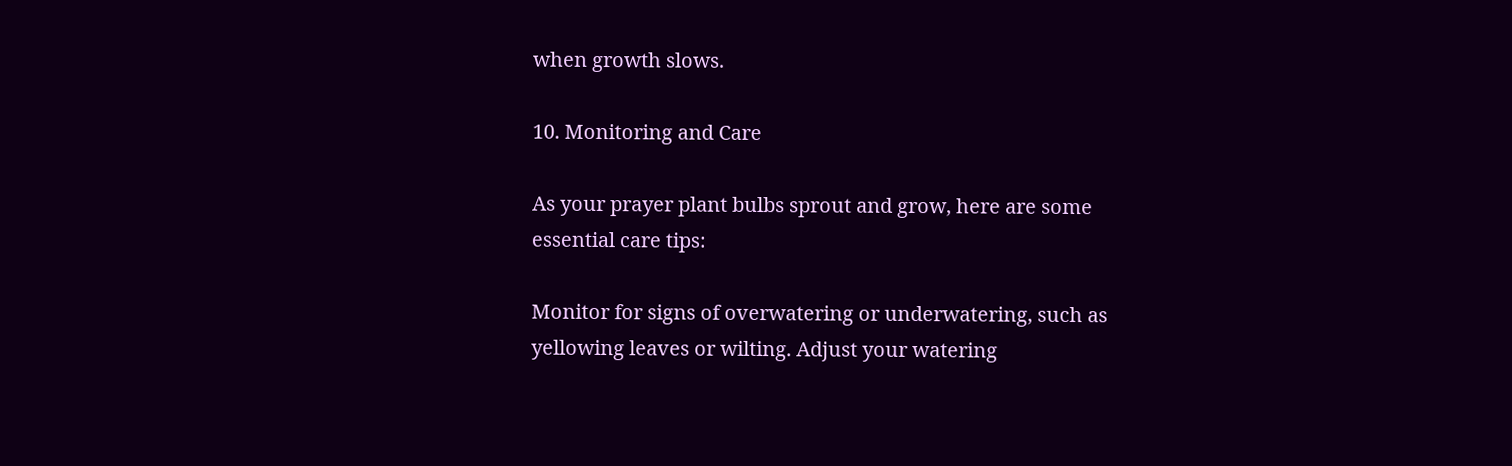when growth slows.

10. Monitoring and Care

As your prayer plant bulbs sprout and grow, here are some essential care tips:

Monitor for signs of overwatering or underwatering, such as yellowing leaves or wilting. Adjust your watering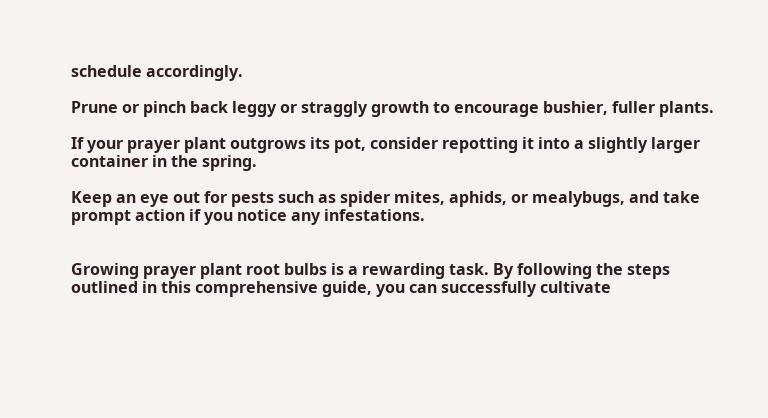schedule accordingly.

Prune or pinch back leggy or straggly growth to encourage bushier, fuller plants.

If your prayer plant outgrows its pot, consider repotting it into a slightly larger container in the spring.

Keep an eye out for pests such as spider mites, aphids, or mealybugs, and take prompt action if you notice any infestations.


Growing prayer plant root bulbs is a rewarding task. By following the steps outlined in this comprehensive guide, you can successfully cultivate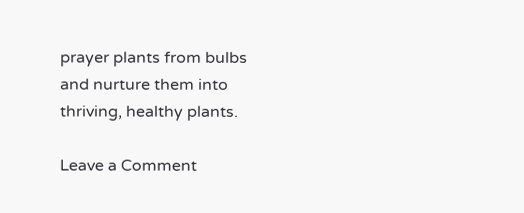prayer plants from bulbs and nurture them into thriving, healthy plants.

Leave a Comment